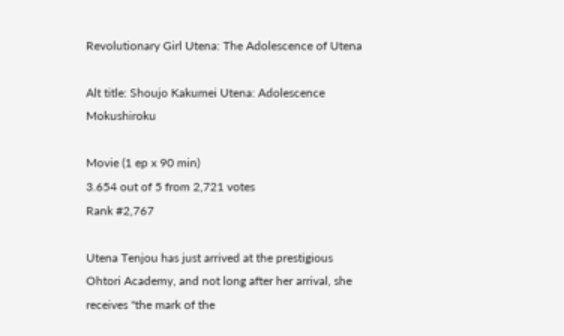Revolutionary Girl Utena: The Adolescence of Utena

Alt title: Shoujo Kakumei Utena: Adolescence Mokushiroku

Movie (1 ep x 90 min)
3.654 out of 5 from 2,721 votes
Rank #2,767

Utena Tenjou has just arrived at the prestigious Ohtori Academy, and not long after her arrival, she receives "the mark of the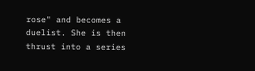rose" and becomes a duelist. She is then thrust into a series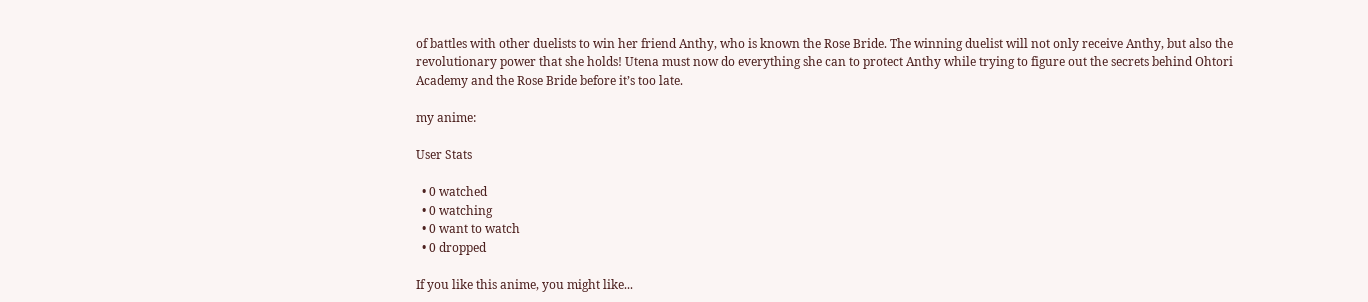of battles with other duelists to win her friend Anthy, who is known the Rose Bride. The winning duelist will not only receive Anthy, but also the revolutionary power that she holds! Utena must now do everything she can to protect Anthy while trying to figure out the secrets behind Ohtori Academy and the Rose Bride before it’s too late.

my anime:

User Stats

  • 0 watched
  • 0 watching
  • 0 want to watch
  • 0 dropped

If you like this anime, you might like...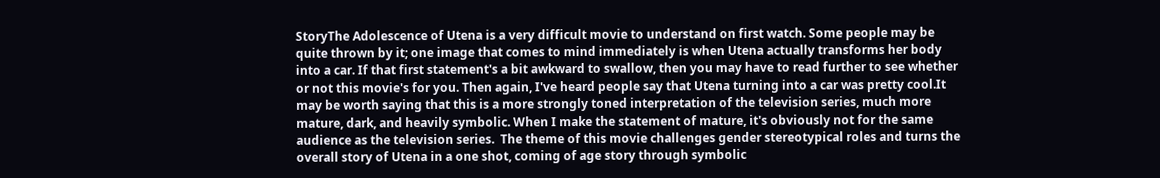StoryThe Adolescence of Utena is a very difficult movie to understand on first watch. Some people may be quite thrown by it; one image that comes to mind immediately is when Utena actually transforms her body into a car. If that first statement's a bit awkward to swallow, then you may have to read further to see whether or not this movie's for you. Then again, I've heard people say that Utena turning into a car was pretty cool.It may be worth saying that this is a more strongly toned interpretation of the television series, much more mature, dark, and heavily symbolic. When I make the statement of mature, it's obviously not for the same audience as the television series.  The theme of this movie challenges gender stereotypical roles and turns the overall story of Utena in a one shot, coming of age story through symbolic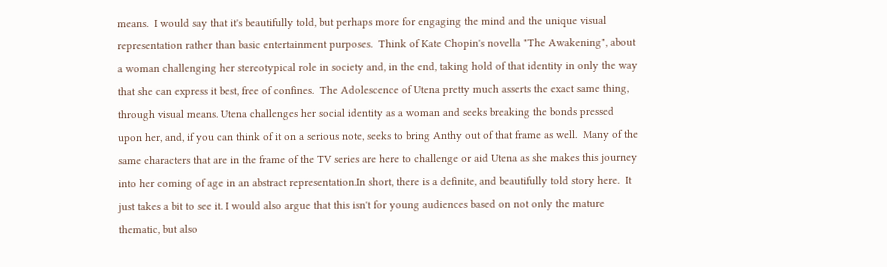means.  I would say that it's beautifully told, but perhaps more for engaging the mind and the unique visual representation rather than basic entertainment purposes.  Think of Kate Chopin's novella "The Awakening", about a woman challenging her stereotypical role in society and, in the end, taking hold of that identity in only the way that she can express it best, free of confines.  The Adolescence of Utena pretty much asserts the exact same thing, through visual means. Utena challenges her social identity as a woman and seeks breaking the bonds pressed upon her, and, if you can think of it on a serious note, seeks to bring Anthy out of that frame as well.  Many of the same characters that are in the frame of the TV series are here to challenge or aid Utena as she makes this journey into her coming of age in an abstract representation.In short, there is a definite, and beautifully told story here.  It just takes a bit to see it. I would also argue that this isn't for young audiences based on not only the mature thematic, but also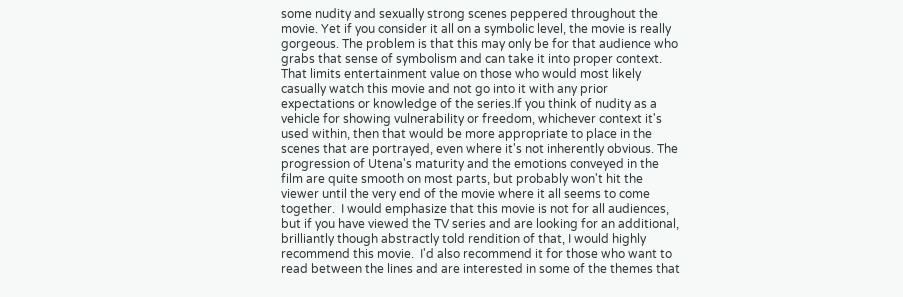some nudity and sexually strong scenes peppered throughout the movie. Yet if you consider it all on a symbolic level, the movie is really gorgeous. The problem is that this may only be for that audience who grabs that sense of symbolism and can take it into proper context.  That limits entertainment value on those who would most likely casually watch this movie and not go into it with any prior expectations or knowledge of the series.If you think of nudity as a vehicle for showing vulnerability or freedom, whichever context it's used within, then that would be more appropriate to place in the scenes that are portrayed, even where it's not inherently obvious. The progression of Utena's maturity and the emotions conveyed in the film are quite smooth on most parts, but probably won't hit the viewer until the very end of the movie where it all seems to come together.  I would emphasize that this movie is not for all audiences, but if you have viewed the TV series and are looking for an additional, brilliantly though abstractly told rendition of that, I would highly recommend this movie.  I'd also recommend it for those who want to read between the lines and are interested in some of the themes that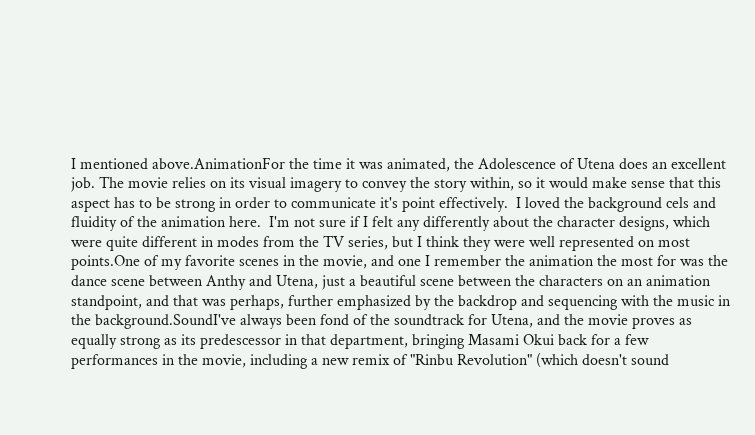I mentioned above.AnimationFor the time it was animated, the Adolescence of Utena does an excellent job. The movie relies on its visual imagery to convey the story within, so it would make sense that this aspect has to be strong in order to communicate it's point effectively.  I loved the background cels and fluidity of the animation here.  I'm not sure if I felt any differently about the character designs, which were quite different in modes from the TV series, but I think they were well represented on most points.One of my favorite scenes in the movie, and one I remember the animation the most for was the dance scene between Anthy and Utena, just a beautiful scene between the characters on an animation standpoint, and that was perhaps, further emphasized by the backdrop and sequencing with the music in the background.SoundI've always been fond of the soundtrack for Utena, and the movie proves as equally strong as its predescessor in that department, bringing Masami Okui back for a few performances in the movie, including a new remix of "Rinbu Revolution" (which doesn't sound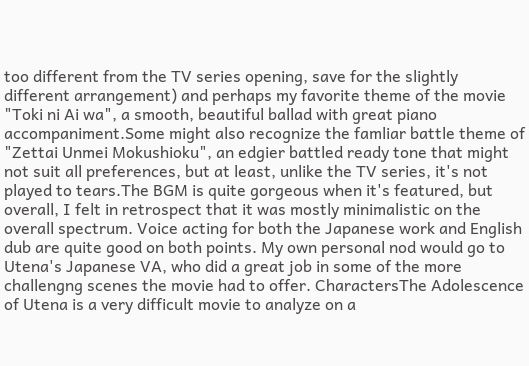too different from the TV series opening, save for the slightly different arrangement) and perhaps my favorite theme of the movie "Toki ni Ai wa", a smooth, beautiful ballad with great piano accompaniment.Some might also recognize the famliar battle theme of "Zettai Unmei Mokushioku", an edgier battled ready tone that might not suit all preferences, but at least, unlike the TV series, it's not played to tears.The BGM is quite gorgeous when it's featured, but overall, I felt in retrospect that it was mostly minimalistic on the overall spectrum. Voice acting for both the Japanese work and English dub are quite good on both points. My own personal nod would go to Utena's Japanese VA, who did a great job in some of the more challengng scenes the movie had to offer. CharactersThe Adolescence of Utena is a very difficult movie to analyze on a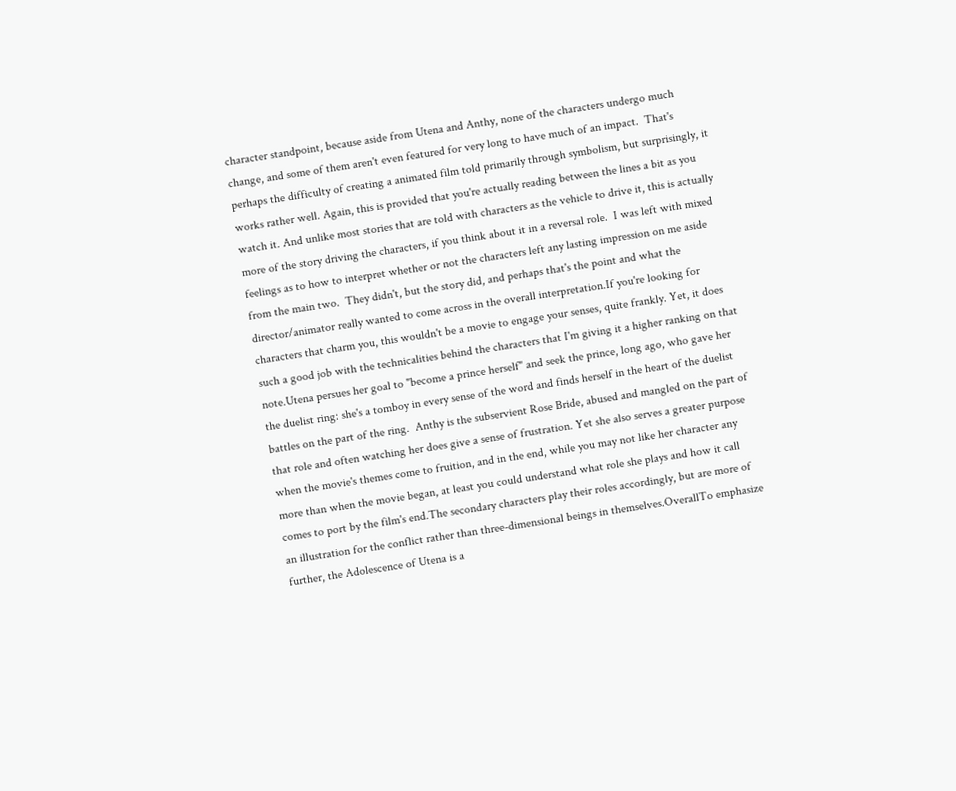character standpoint, because aside from Utena and Anthy, none of the characters undergo much change, and some of them aren't even featured for very long to have much of an impact.  That's perhaps the difficulty of creating a animated film told primarily through symbolism, but surprisingly, it works rather well. Again, this is provided that you're actually reading between the lines a bit as you watch it. And unlike most stories that are told with characters as the vehicle to drive it, this is actually more of the story driving the characters, if you think about it in a reversal role.  I was left with mixed feelings as to how to interpret whether or not the characters left any lasting impression on me aside from the main two.  They didn't, but the story did, and perhaps that's the point and what the director/animator really wanted to come across in the overall interpretation.If you're looking for characters that charm you, this wouldn't be a movie to engage your senses, quite frankly. Yet, it does such a good job with the technicalities behind the characters that I'm giving it a higher ranking on that note.Utena persues her goal to "become a prince herself" and seek the prince, long ago, who gave her the duelist ring: she's a tomboy in every sense of the word and finds herself in the heart of the duelist battles on the part of the ring.  Anthy is the subservient Rose Bride, abused and mangled on the part of that role and often watching her does give a sense of frustration. Yet she also serves a greater purpose when the movie's themes come to fruition, and in the end, while you may not like her character any more than when the movie began, at least you could understand what role she plays and how it call comes to port by the film's end.The secondary characters play their roles accordingly, but are more of an illustration for the conflict rather than three-dimensional beings in themselves.OverallTo emphasize further, the Adolescence of Utena is a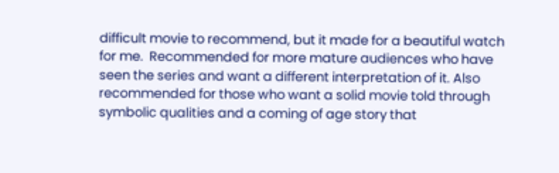difficult movie to recommend, but it made for a beautiful watch for me.  Recommended for more mature audiences who have seen the series and want a different interpretation of it. Also recommended for those who want a solid movie told through symbolic qualities and a coming of age story that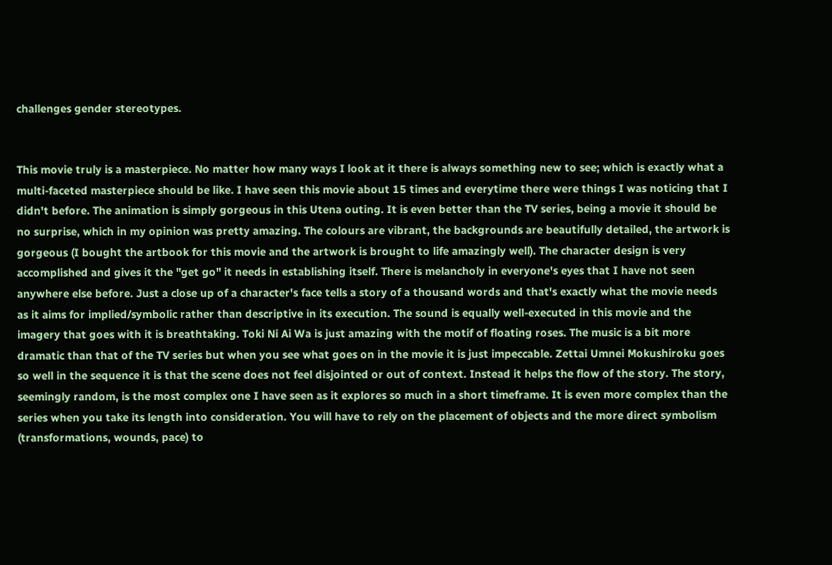challenges gender stereotypes.


This movie truly is a masterpiece. No matter how many ways I look at it there is always something new to see; which is exactly what a multi-faceted masterpiece should be like. I have seen this movie about 15 times and everytime there were things I was noticing that I didn't before. The animation is simply gorgeous in this Utena outing. It is even better than the TV series, being a movie it should be no surprise, which in my opinion was pretty amazing. The colours are vibrant, the backgrounds are beautifully detailed, the artwork is gorgeous (I bought the artbook for this movie and the artwork is brought to life amazingly well). The character design is very accomplished and gives it the "get go" it needs in establishing itself. There is melancholy in everyone's eyes that I have not seen anywhere else before. Just a close up of a character's face tells a story of a thousand words and that's exactly what the movie needs as it aims for implied/symbolic rather than descriptive in its execution. The sound is equally well-executed in this movie and the imagery that goes with it is breathtaking. Toki Ni Ai Wa is just amazing with the motif of floating roses. The music is a bit more dramatic than that of the TV series but when you see what goes on in the movie it is just impeccable. Zettai Umnei Mokushiroku goes so well in the sequence it is that the scene does not feel disjointed or out of context. Instead it helps the flow of the story. The story, seemingly random, is the most complex one I have seen as it explores so much in a short timeframe. It is even more complex than the series when you take its length into consideration. You will have to rely on the placement of objects and the more direct symbolism (transformations, wounds, pace) to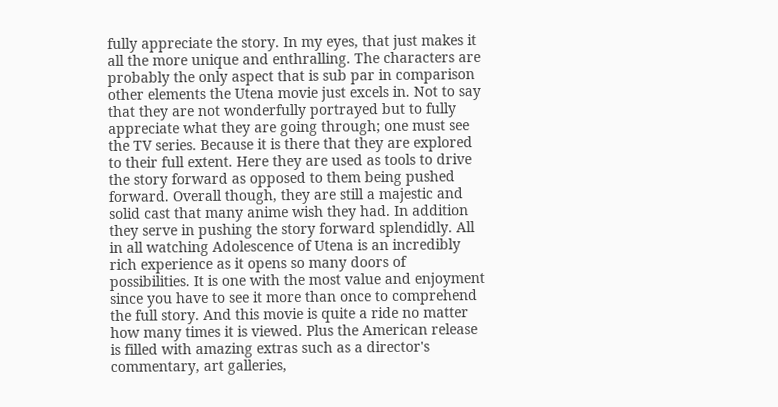fully appreciate the story. In my eyes, that just makes it all the more unique and enthralling. The characters are probably the only aspect that is sub par in comparison other elements the Utena movie just excels in. Not to say that they are not wonderfully portrayed but to fully appreciate what they are going through; one must see the TV series. Because it is there that they are explored to their full extent. Here they are used as tools to drive the story forward as opposed to them being pushed forward. Overall though, they are still a majestic and solid cast that many anime wish they had. In addition they serve in pushing the story forward splendidly. All in all watching Adolescence of Utena is an incredibly rich experience as it opens so many doors of possibilities. It is one with the most value and enjoyment since you have to see it more than once to comprehend the full story. And this movie is quite a ride no matter how many times it is viewed. Plus the American release is filled with amazing extras such as a director's commentary, art galleries,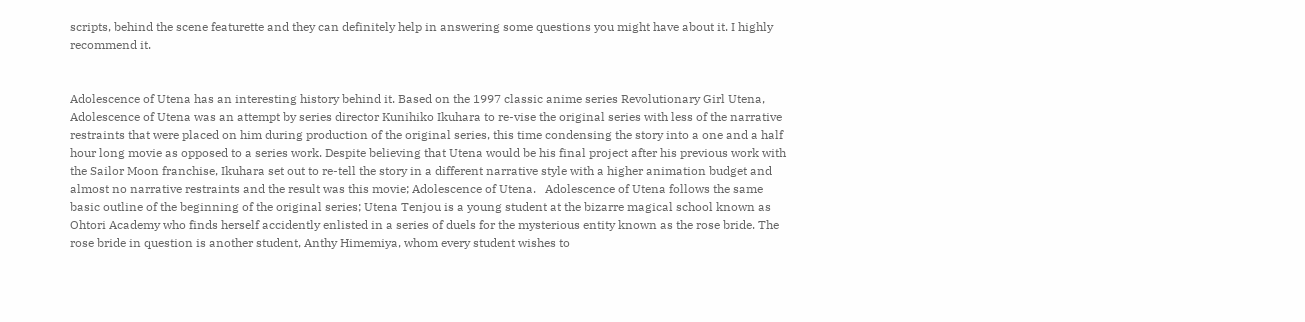scripts, behind the scene featurette and they can definitely help in answering some questions you might have about it. I highly recommend it.


Adolescence of Utena has an interesting history behind it. Based on the 1997 classic anime series Revolutionary Girl Utena, Adolescence of Utena was an attempt by series director Kunihiko Ikuhara to re-vise the original series with less of the narrative restraints that were placed on him during production of the original series, this time condensing the story into a one and a half hour long movie as opposed to a series work. Despite believing that Utena would be his final project after his previous work with the Sailor Moon franchise, Ikuhara set out to re-tell the story in a different narrative style with a higher animation budget and almost no narrative restraints and the result was this movie; Adolescence of Utena.   Adolescence of Utena follows the same basic outline of the beginning of the original series; Utena Tenjou is a young student at the bizarre magical school known as Ohtori Academy who finds herself accidently enlisted in a series of duels for the mysterious entity known as the rose bride. The rose bride in question is another student, Anthy Himemiya, whom every student wishes to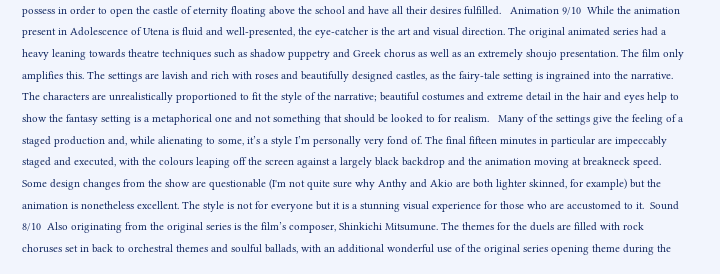possess in order to open the castle of eternity floating above the school and have all their desires fulfilled.   Animation 9/10  While the animation present in Adolescence of Utena is fluid and well-presented, the eye-catcher is the art and visual direction. The original animated series had a heavy leaning towards theatre techniques such as shadow puppetry and Greek chorus as well as an extremely shoujo presentation. The film only amplifies this. The settings are lavish and rich with roses and beautifully designed castles, as the fairy-tale setting is ingrained into the narrative. The characters are unrealistically proportioned to fit the style of the narrative; beautiful costumes and extreme detail in the hair and eyes help to show the fantasy setting is a metaphorical one and not something that should be looked to for realism.   Many of the settings give the feeling of a staged production and, while alienating to some, it’s a style I’m personally very fond of. The final fifteen minutes in particular are impeccably staged and executed, with the colours leaping off the screen against a largely black backdrop and the animation moving at breakneck speed. Some design changes from the show are questionable (I'm not quite sure why Anthy and Akio are both lighter skinned, for example) but the animation is nonetheless excellent. The style is not for everyone but it is a stunning visual experience for those who are accustomed to it.  Sound 8/10  Also originating from the original series is the film’s composer, Shinkichi Mitsumune. The themes for the duels are filled with rock choruses set in back to orchestral themes and soulful ballads, with an additional wonderful use of the original series opening theme during the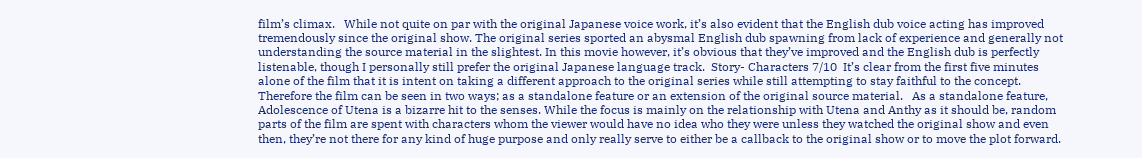film’s climax.   While not quite on par with the original Japanese voice work, it’s also evident that the English dub voice acting has improved tremendously since the original show. The original series sported an abysmal English dub spawning from lack of experience and generally not understanding the source material in the slightest. In this movie however, it’s obvious that they’ve improved and the English dub is perfectly listenable, though I personally still prefer the original Japanese language track.  Story- Characters 7/10  It’s clear from the first five minutes alone of the film that it is intent on taking a different approach to the original series while still attempting to stay faithful to the concept. Therefore the film can be seen in two ways; as a standalone feature or an extension of the original source material.   As a standalone feature, Adolescence of Utena is a bizarre hit to the senses. While the focus is mainly on the relationship with Utena and Anthy as it should be, random parts of the film are spent with characters whom the viewer would have no idea who they were unless they watched the original show and even then, they’re not there for any kind of huge purpose and only really serve to either be a callback to the original show or to move the plot forward.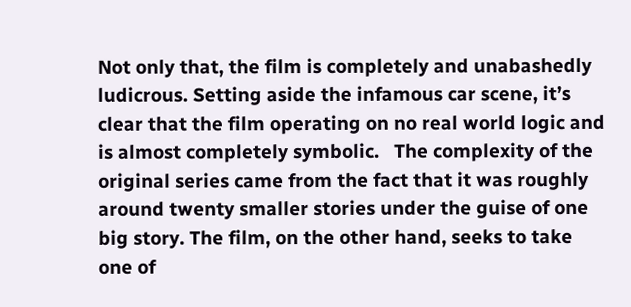Not only that, the film is completely and unabashedly ludicrous. Setting aside the infamous car scene, it’s clear that the film operating on no real world logic and is almost completely symbolic.   The complexity of the original series came from the fact that it was roughly around twenty smaller stories under the guise of one big story. The film, on the other hand, seeks to take one of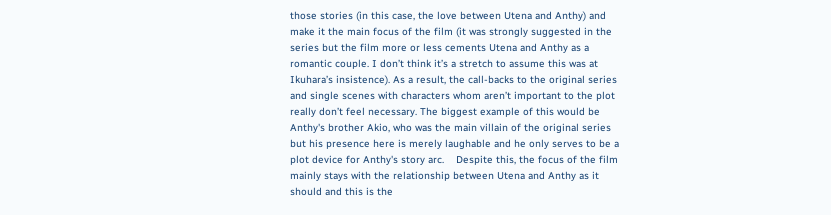those stories (in this case, the love between Utena and Anthy) and make it the main focus of the film (it was strongly suggested in the series but the film more or less cements Utena and Anthy as a romantic couple. I don’t think it’s a stretch to assume this was at Ikuhara’s insistence). As a result, the call-backs to the original series and single scenes with characters whom aren’t important to the plot really don’t feel necessary. The biggest example of this would be Anthy's brother Akio, who was the main villain of the original series but his presence here is merely laughable and he only serves to be a plot device for Anthy's story arc.    Despite this, the focus of the film mainly stays with the relationship between Utena and Anthy as it should and this is the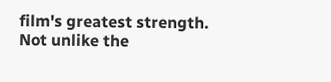film's greatest strength. Not unlike the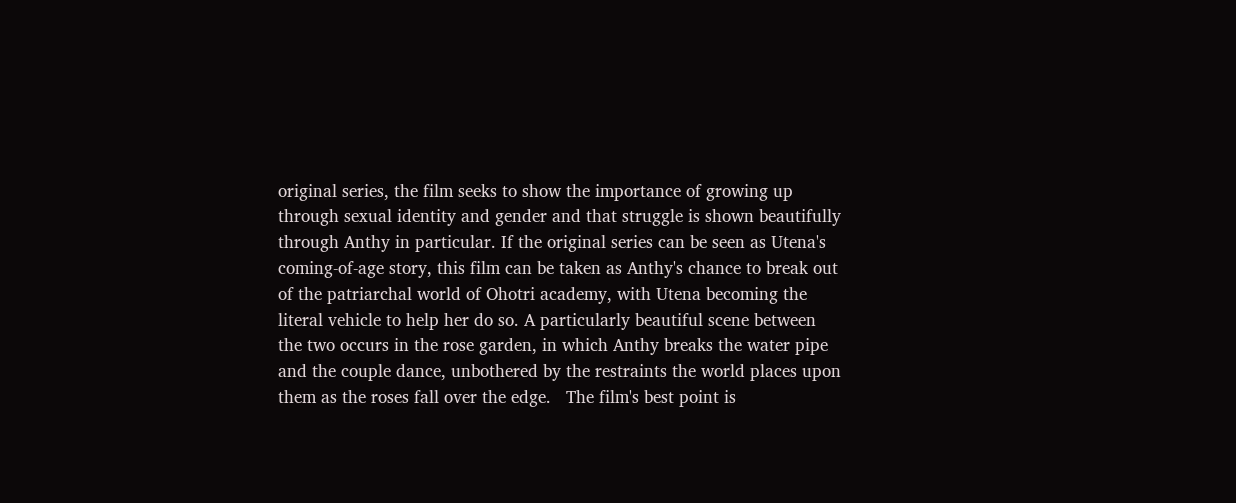original series, the film seeks to show the importance of growing up through sexual identity and gender and that struggle is shown beautifully through Anthy in particular. If the original series can be seen as Utena's coming-of-age story, this film can be taken as Anthy's chance to break out of the patriarchal world of Ohotri academy, with Utena becoming the literal vehicle to help her do so. A particularly beautiful scene between the two occurs in the rose garden, in which Anthy breaks the water pipe and the couple dance, unbothered by the restraints the world places upon them as the roses fall over the edge.   The film's best point is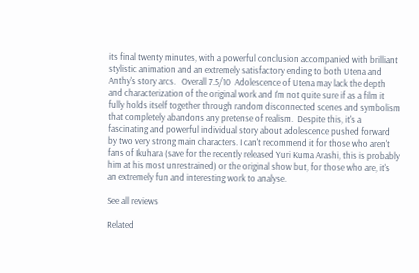its final twenty minutes, with a powerful conclusion accompanied with brilliant stylistic animation and an extremely satisfactory ending to both Utena and Anthy's story arcs.   Overall 7.5/10  Adolescence of Utena may lack the depth and characterization of the original work and I'm not quite sure if as a film it fully holds itself together through random disconnected scenes and symbolism that completely abandons any pretense of realism.  Despite this, it's a fascinating and powerful individual story about adolescence pushed forward by two very strong main characters. I can't recommend it for those who aren't fans of Ikuhara (save for the recently released Yuri Kuma Arashi, this is probably him at his most unrestrained) or the original show but, for those who are, it's an extremely fun and interesting work to analyse.

See all reviews

Related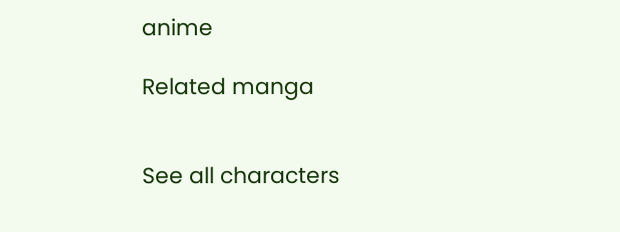anime

Related manga


See all characters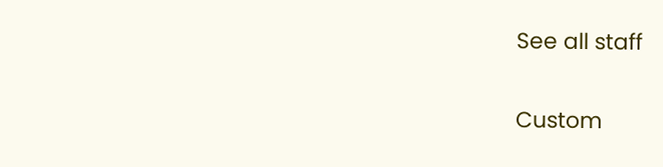See all staff


Custom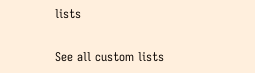lists

See all custom lists